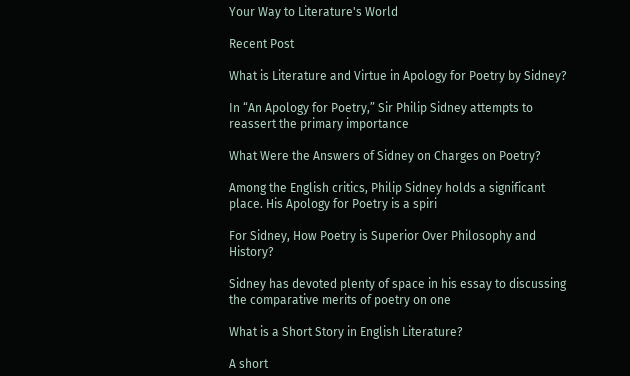Your Way to Literature's World

Recent Post

What is Literature and Virtue in Apology for Poetry by Sidney?

In “An Apology for Poetry,” Sir Philip Sidney attempts to reassert the primary importance

What Were the Answers of Sidney on Charges on Poetry?

Among the English critics, Philip Sidney holds a significant place. His Apology for Poetry is a spiri

For Sidney, How Poetry is Superior Over Philosophy and History?

Sidney has devoted plenty of space in his essay to discussing the comparative merits of poetry on one

What is a Short Story in English Literature?

A short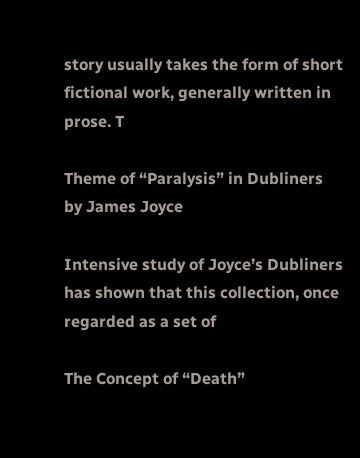story usually takes the form of short fictional work, generally written in prose. T

Theme of “Paralysis” in Dubliners by James Joyce

Intensive study of Joyce’s Dubliners has shown that this collection, once regarded as a set of

The Concept of “Death”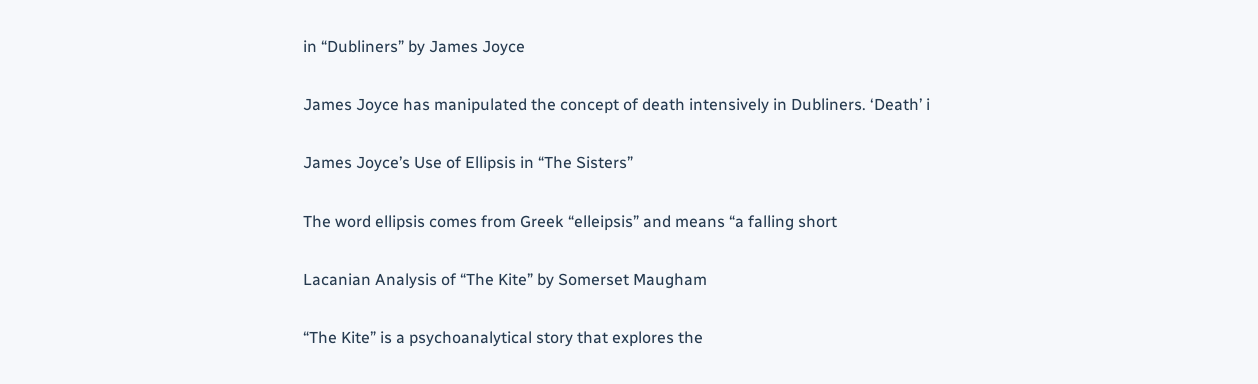in “Dubliners” by James Joyce

James Joyce has manipulated the concept of death intensively in Dubliners. ‘Death’ i

James Joyce’s Use of Ellipsis in “The Sisters”

The word ellipsis comes from Greek “elleipsis” and means “a falling short

Lacanian Analysis of “The Kite” by Somerset Maugham

“The Kite” is a psychoanalytical story that explores the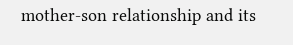mother-son relationship and its